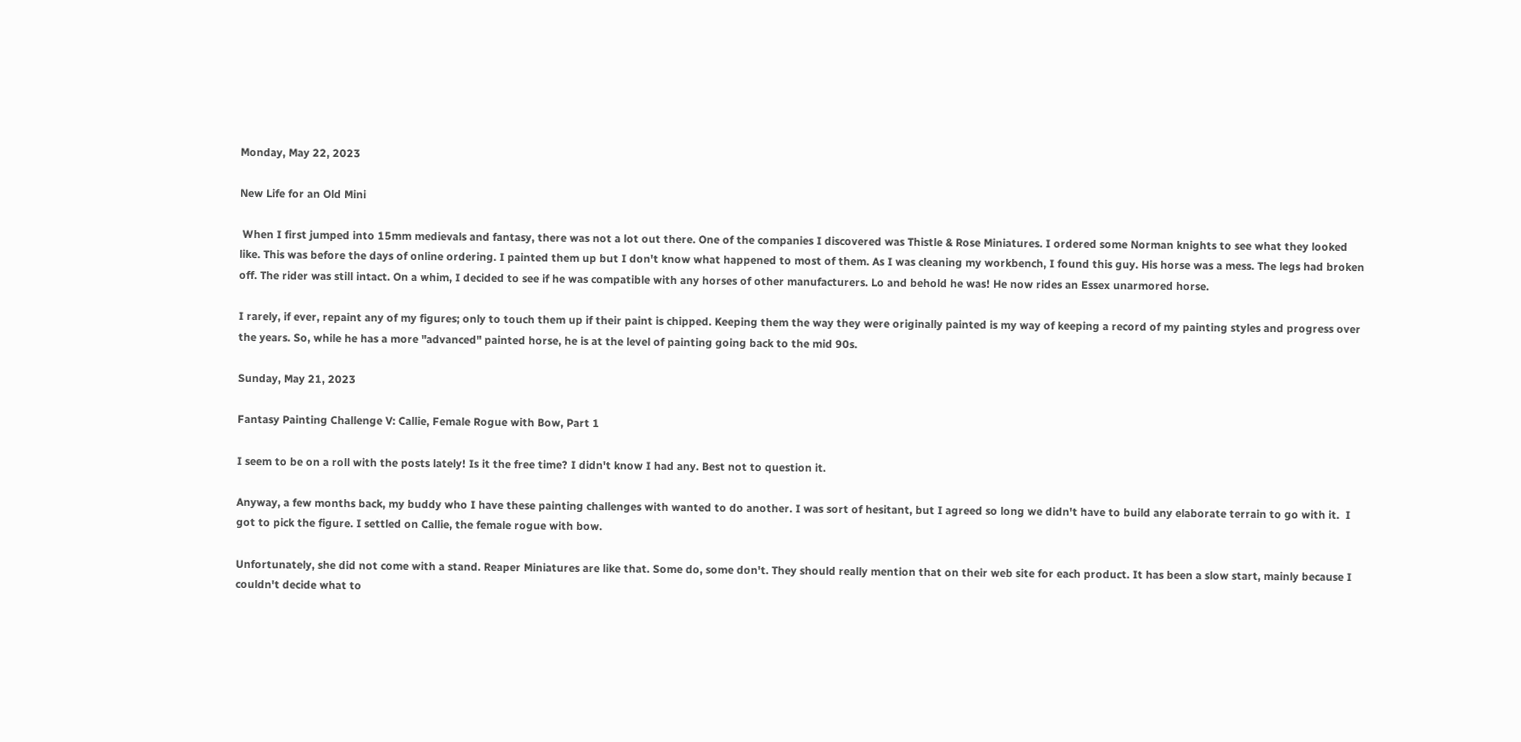Monday, May 22, 2023

New Life for an Old Mini

 When I first jumped into 15mm medievals and fantasy, there was not a lot out there. One of the companies I discovered was Thistle & Rose Miniatures. I ordered some Norman knights to see what they looked like. This was before the days of online ordering. I painted them up but I don't know what happened to most of them. As I was cleaning my workbench, I found this guy. His horse was a mess. The legs had broken off. The rider was still intact. On a whim, I decided to see if he was compatible with any horses of other manufacturers. Lo and behold he was! He now rides an Essex unarmored horse.

I rarely, if ever, repaint any of my figures; only to touch them up if their paint is chipped. Keeping them the way they were originally painted is my way of keeping a record of my painting styles and progress over the years. So, while he has a more "advanced" painted horse, he is at the level of painting going back to the mid 90s.

Sunday, May 21, 2023

Fantasy Painting Challenge V: Callie, Female Rogue with Bow, Part 1

I seem to be on a roll with the posts lately! Is it the free time? I didn't know I had any. Best not to question it.

Anyway, a few months back, my buddy who I have these painting challenges with wanted to do another. I was sort of hesitant, but I agreed so long we didn't have to build any elaborate terrain to go with it.  I got to pick the figure. I settled on Callie, the female rogue with bow.

Unfortunately, she did not come with a stand. Reaper Miniatures are like that. Some do, some don't. They should really mention that on their web site for each product. It has been a slow start, mainly because I couldn't decide what to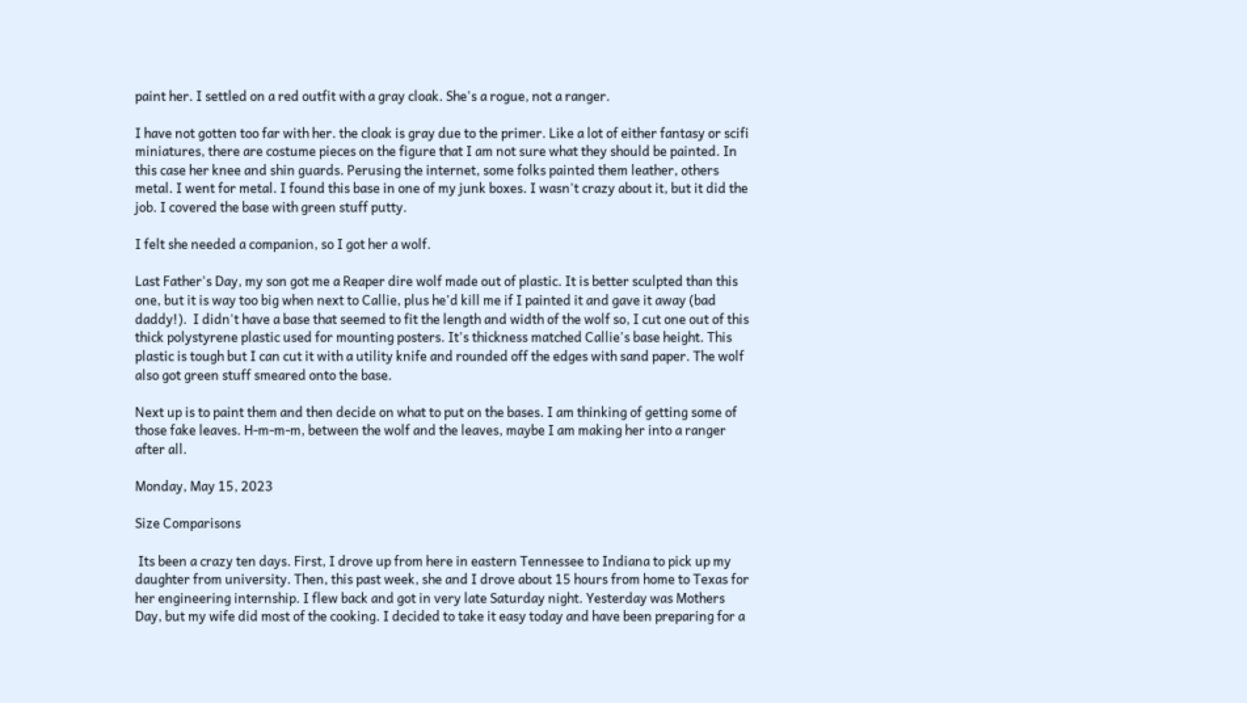paint her. I settled on a red outfit with a gray cloak. She's a rogue, not a ranger.

I have not gotten too far with her. the cloak is gray due to the primer. Like a lot of either fantasy or scifi miniatures, there are costume pieces on the figure that I am not sure what they should be painted. In this case her knee and shin guards. Perusing the internet, some folks painted them leather, others metal. I went for metal. I found this base in one of my junk boxes. I wasn't crazy about it, but it did the job. I covered the base with green stuff putty.

I felt she needed a companion, so I got her a wolf.

Last Father's Day, my son got me a Reaper dire wolf made out of plastic. It is better sculpted than this one, but it is way too big when next to Callie, plus he'd kill me if I painted it and gave it away (bad daddy!).  I didn't have a base that seemed to fit the length and width of the wolf so, I cut one out of this thick polystyrene plastic used for mounting posters. It's thickness matched Callie's base height. This plastic is tough but I can cut it with a utility knife and rounded off the edges with sand paper. The wolf also got green stuff smeared onto the base.

Next up is to paint them and then decide on what to put on the bases. I am thinking of getting some of those fake leaves. H-m-m-m, between the wolf and the leaves, maybe I am making her into a ranger after all.

Monday, May 15, 2023

Size Comparisons

 Its been a crazy ten days. First, I drove up from here in eastern Tennessee to Indiana to pick up my daughter from university. Then, this past week, she and I drove about 15 hours from home to Texas for her engineering internship. I flew back and got in very late Saturday night. Yesterday was Mothers Day, but my wife did most of the cooking. I decided to take it easy today and have been preparing for a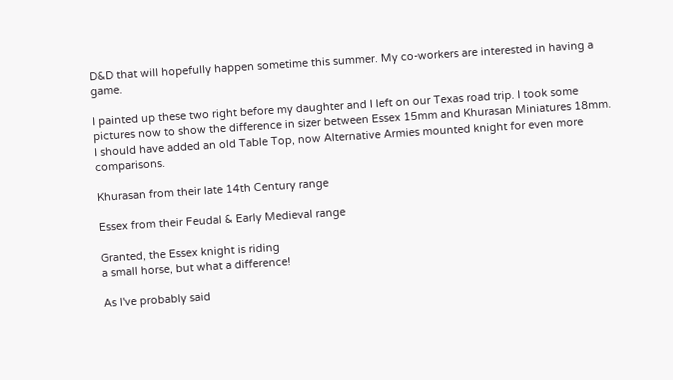D&D that will hopefully happen sometime this summer. My co-workers are interested in having a game.

I painted up these two right before my daughter and I left on our Texas road trip. I took some pictures now to show the difference in sizer between Essex 15mm and Khurasan Miniatures 18mm. I should have added an old Table Top, now Alternative Armies mounted knight for even more comparisons.

Khurasan from their late 14th Century range

Essex from their Feudal & Early Medieval range

Granted, the Essex knight is riding
a small horse, but what a difference!

As I've probably said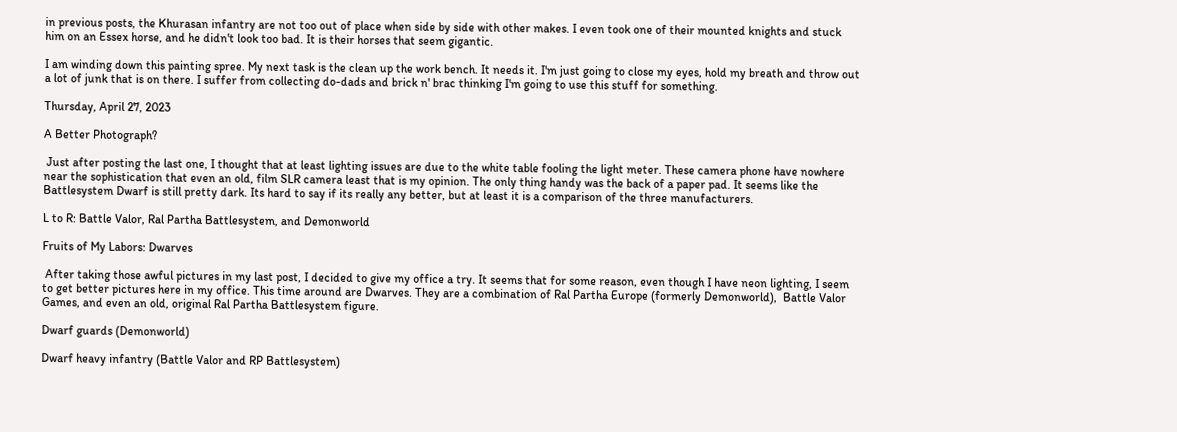in previous posts, the Khurasan infantry are not too out of place when side by side with other makes. I even took one of their mounted knights and stuck him on an Essex horse, and he didn't look too bad. It is their horses that seem gigantic.

I am winding down this painting spree. My next task is the clean up the work bench. It needs it. I'm just going to close my eyes, hold my breath and throw out a lot of junk that is on there. I suffer from collecting do-dads and brick n' brac thinking I'm going to use this stuff for something.

Thursday, April 27, 2023

A Better Photograph?

 Just after posting the last one, I thought that at least lighting issues are due to the white table fooling the light meter. These camera phone have nowhere near the sophistication that even an old, film SLR camera least that is my opinion. The only thing handy was the back of a paper pad. It seems like the Battlesystem Dwarf is still pretty dark. Its hard to say if its really any better, but at least it is a comparison of the three manufacturers.

L to R: Battle Valor, Ral Partha Battlesystem, and Demonworld

Fruits of My Labors: Dwarves

 After taking those awful pictures in my last post, I decided to give my office a try. It seems that for some reason, even though I have neon lighting, I seem to get better pictures here in my office. This time around are Dwarves. They are a combination of Ral Partha Europe (formerly Demonworld),  Battle Valor Games, and even an old, original Ral Partha Battlesystem figure.

Dwarf guards (Demonworld)

Dwarf heavy infantry (Battle Valor and RP Battlesystem)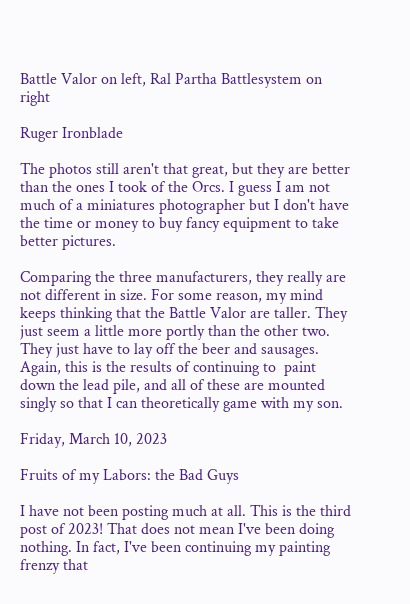Battle Valor on left, Ral Partha Battlesystem on right

Ruger Ironblade

The photos still aren't that great, but they are better than the ones I took of the Orcs. I guess I am not much of a miniatures photographer but I don't have the time or money to buy fancy equipment to take better pictures.

Comparing the three manufacturers, they really are not different in size. For some reason, my mind keeps thinking that the Battle Valor are taller. They just seem a little more portly than the other two. They just have to lay off the beer and sausages. Again, this is the results of continuing to  paint down the lead pile, and all of these are mounted singly so that I can theoretically game with my son.

Friday, March 10, 2023

Fruits of my Labors: the Bad Guys

I have not been posting much at all. This is the third post of 2023! That does not mean I've been doing nothing. In fact, I've been continuing my painting frenzy that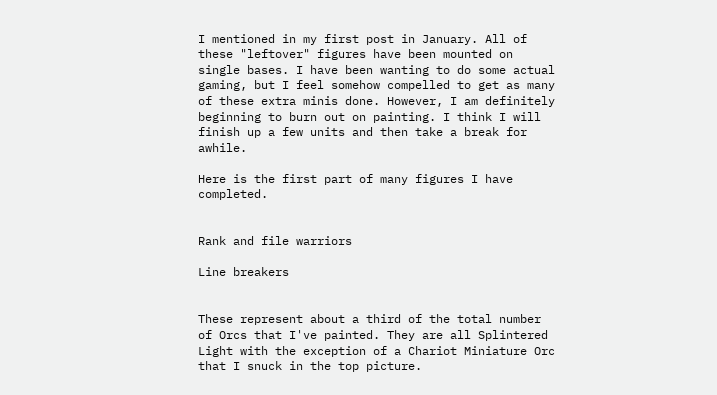I mentioned in my first post in January. All of these "leftover" figures have been mounted on single bases. I have been wanting to do some actual gaming, but I feel somehow compelled to get as many of these extra minis done. However, I am definitely beginning to burn out on painting. I think I will finish up a few units and then take a break for awhile.

Here is the first part of many figures I have completed.


Rank and file warriors

Line breakers


These represent about a third of the total number of Orcs that I've painted. They are all Splintered Light with the exception of a Chariot Miniature Orc that I snuck in the top picture.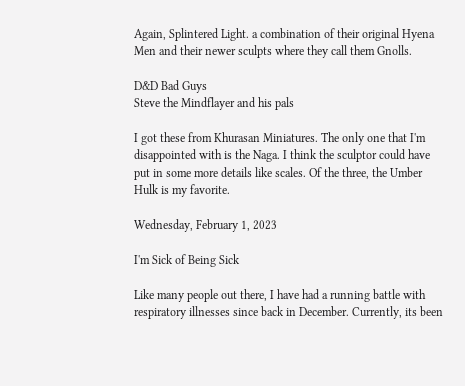Again, Splintered Light. a combination of their original Hyena Men and their newer sculpts where they call them Gnolls.

D&D Bad Guys
Steve the Mindflayer and his pals

I got these from Khurasan Miniatures. The only one that I'm disappointed with is the Naga. I think the sculptor could have put in some more details like scales. Of the three, the Umber Hulk is my favorite.

Wednesday, February 1, 2023

I'm Sick of Being Sick

Like many people out there, I have had a running battle with respiratory illnesses since back in December. Currently, its been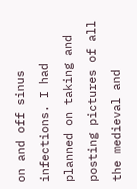on and off sinus infections. I had planned on taking and posting pictures of all the medieval and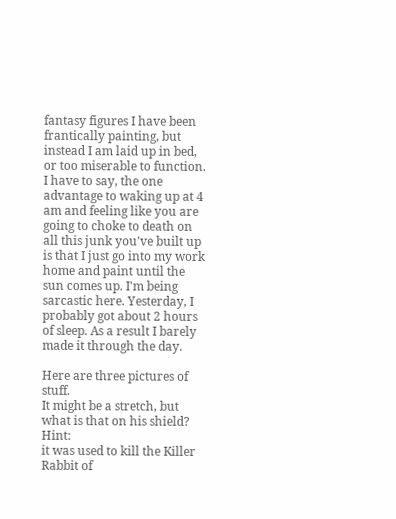fantasy figures I have been frantically painting, but instead I am laid up in bed, or too miserable to function.
I have to say, the one advantage to waking up at 4 am and feeling like you are going to choke to death on all this junk you've built up is that I just go into my work home and paint until the sun comes up. I'm being sarcastic here. Yesterday, I probably got about 2 hours of sleep. As a result I barely made it through the day.

Here are three pictures of stuff.
It might be a stretch, but what is that on his shield? Hint:
it was used to kill the Killer Rabbit of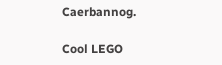Caerbannog.

Cool LEGO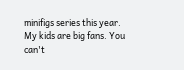minifigs series this year. My kids are big fans. You can't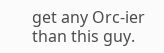get any Orc-ier than this guy.